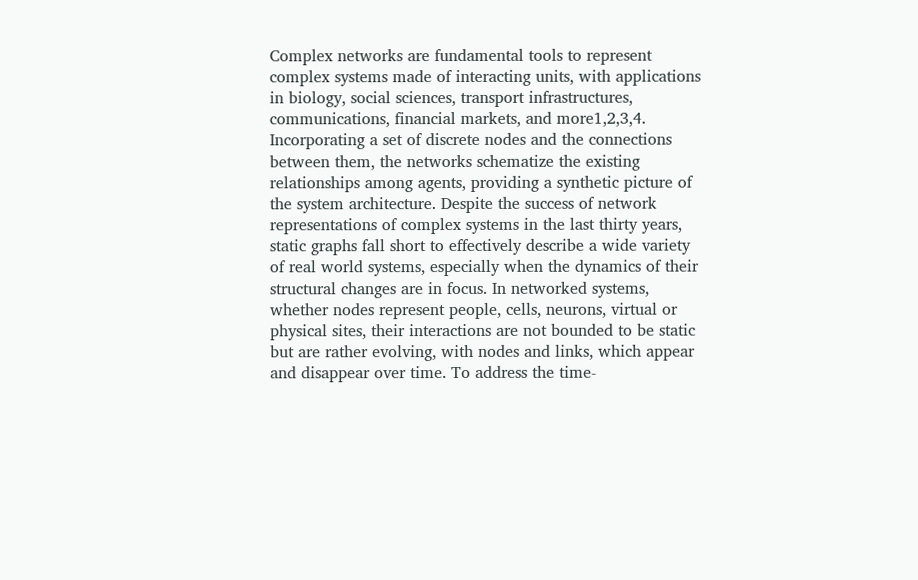Complex networks are fundamental tools to represent complex systems made of interacting units, with applications in biology, social sciences, transport infrastructures, communications, financial markets, and more1,2,3,4. Incorporating a set of discrete nodes and the connections between them, the networks schematize the existing relationships among agents, providing a synthetic picture of the system architecture. Despite the success of network representations of complex systems in the last thirty years, static graphs fall short to effectively describe a wide variety of real world systems, especially when the dynamics of their structural changes are in focus. In networked systems, whether nodes represent people, cells, neurons, virtual or physical sites, their interactions are not bounded to be static but are rather evolving, with nodes and links, which appear and disappear over time. To address the time-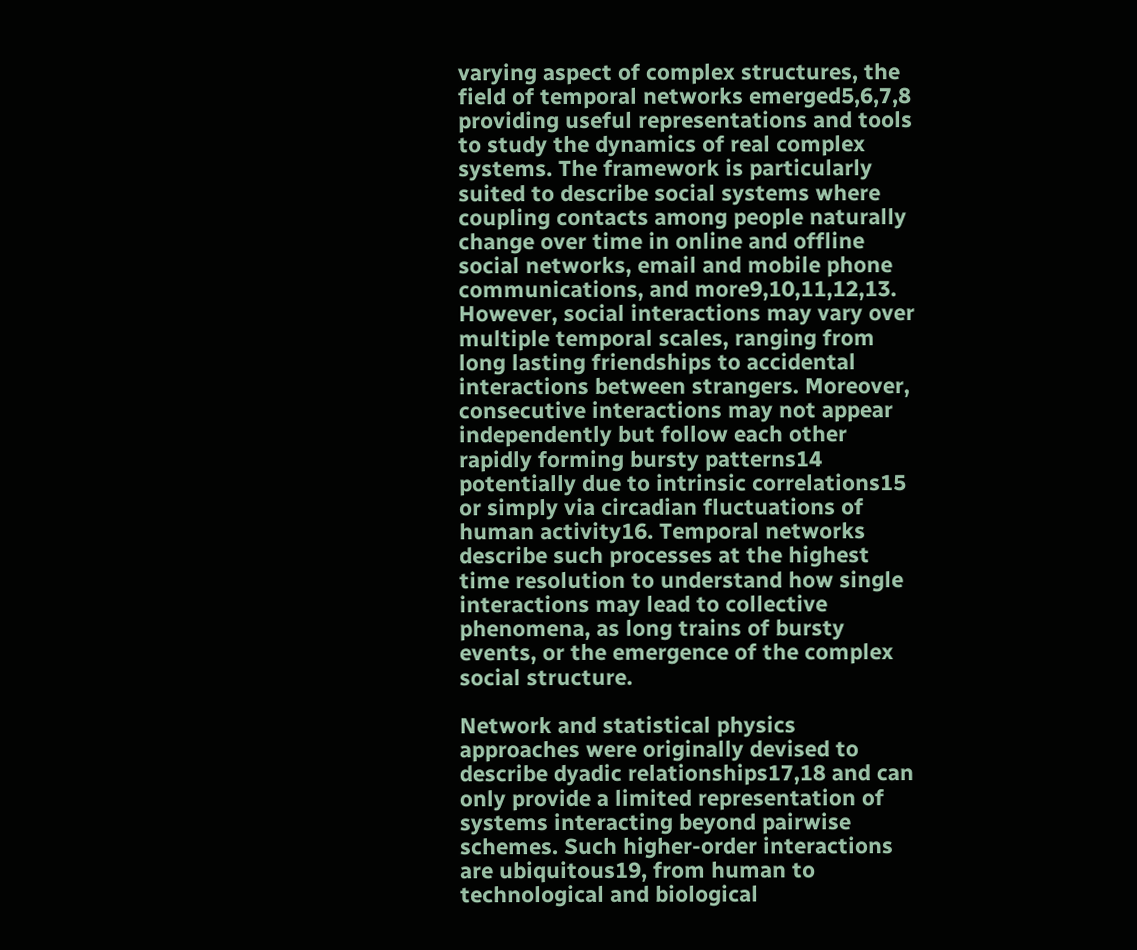varying aspect of complex structures, the field of temporal networks emerged5,6,7,8 providing useful representations and tools to study the dynamics of real complex systems. The framework is particularly suited to describe social systems where coupling contacts among people naturally change over time in online and offline social networks, email and mobile phone communications, and more9,10,11,12,13. However, social interactions may vary over multiple temporal scales, ranging from long lasting friendships to accidental interactions between strangers. Moreover, consecutive interactions may not appear independently but follow each other rapidly forming bursty patterns14 potentially due to intrinsic correlations15 or simply via circadian fluctuations of human activity16. Temporal networks describe such processes at the highest time resolution to understand how single interactions may lead to collective phenomena, as long trains of bursty events, or the emergence of the complex social structure.

Network and statistical physics approaches were originally devised to describe dyadic relationships17,18 and can only provide a limited representation of systems interacting beyond pairwise schemes. Such higher-order interactions are ubiquitous19, from human to technological and biological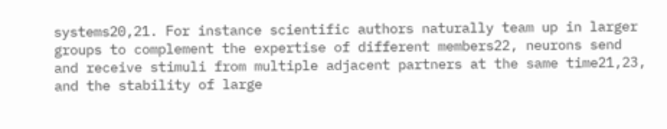systems20,21. For instance scientific authors naturally team up in larger groups to complement the expertise of different members22, neurons send and receive stimuli from multiple adjacent partners at the same time21,23, and the stability of large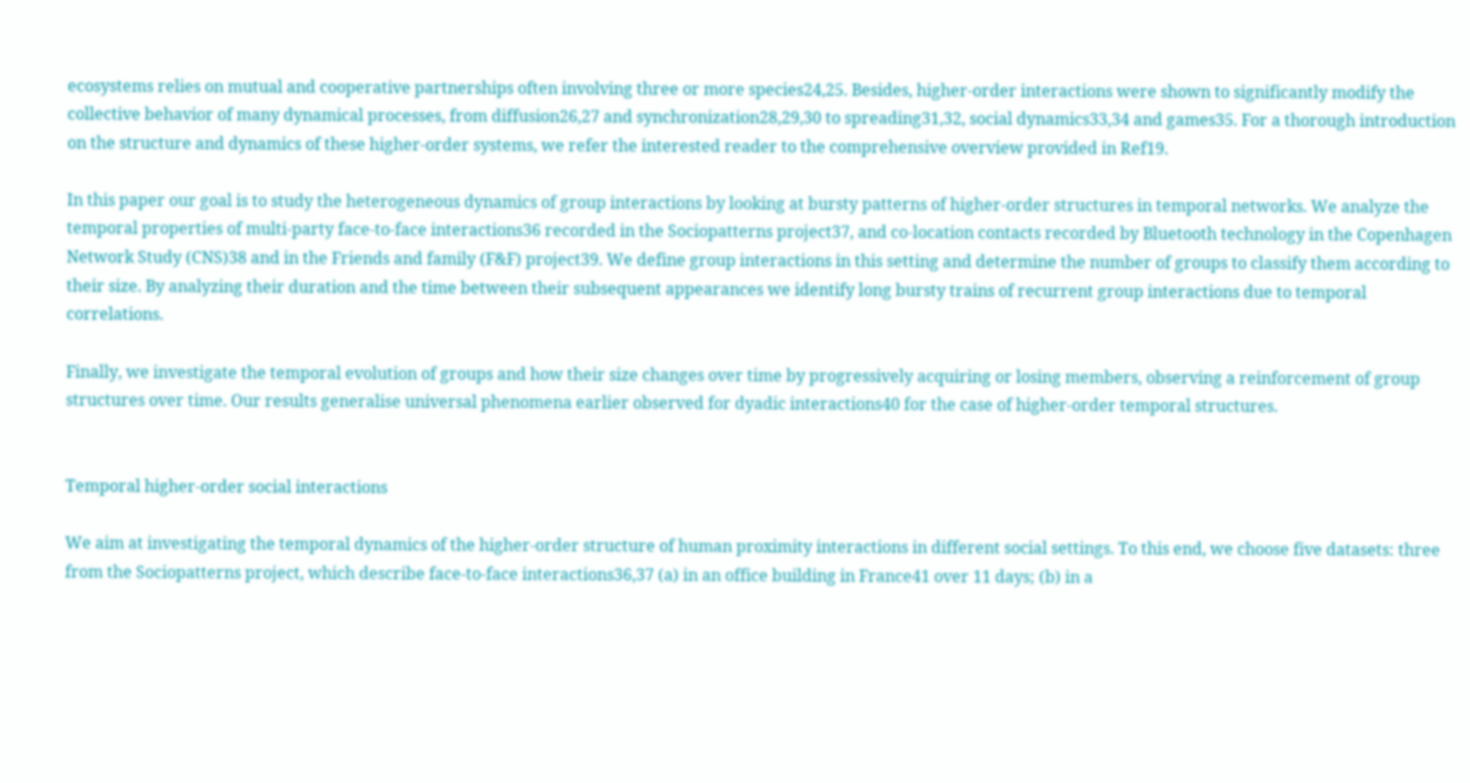ecosystems relies on mutual and cooperative partnerships often involving three or more species24,25. Besides, higher-order interactions were shown to significantly modify the collective behavior of many dynamical processes, from diffusion26,27 and synchronization28,29,30 to spreading31,32, social dynamics33,34 and games35. For a thorough introduction on the structure and dynamics of these higher-order systems, we refer the interested reader to the comprehensive overview provided in Ref19.

In this paper our goal is to study the heterogeneous dynamics of group interactions by looking at bursty patterns of higher-order structures in temporal networks. We analyze the temporal properties of multi-party face-to-face interactions36 recorded in the Sociopatterns project37, and co-location contacts recorded by Bluetooth technology in the Copenhagen Network Study (CNS)38 and in the Friends and family (F&F) project39. We define group interactions in this setting and determine the number of groups to classify them according to their size. By analyzing their duration and the time between their subsequent appearances we identify long bursty trains of recurrent group interactions due to temporal correlations.

Finally, we investigate the temporal evolution of groups and how their size changes over time by progressively acquiring or losing members, observing a reinforcement of group structures over time. Our results generalise universal phenomena earlier observed for dyadic interactions40 for the case of higher-order temporal structures.


Temporal higher-order social interactions

We aim at investigating the temporal dynamics of the higher-order structure of human proximity interactions in different social settings. To this end, we choose five datasets: three from the Sociopatterns project, which describe face-to-face interactions36,37 (a) in an office building in France41 over 11 days; (b) in a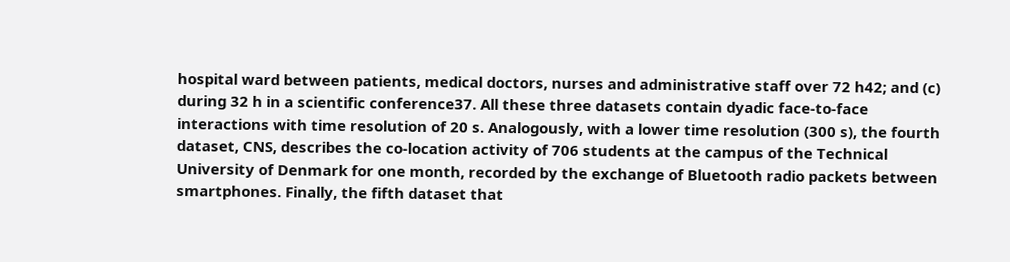hospital ward between patients, medical doctors, nurses and administrative staff over 72 h42; and (c) during 32 h in a scientific conference37. All these three datasets contain dyadic face-to-face interactions with time resolution of 20 s. Analogously, with a lower time resolution (300 s), the fourth dataset, CNS, describes the co-location activity of 706 students at the campus of the Technical University of Denmark for one month, recorded by the exchange of Bluetooth radio packets between smartphones. Finally, the fifth dataset that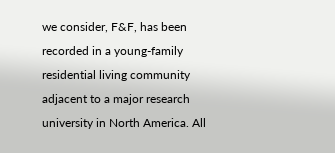we consider, F&F, has been recorded in a young-family residential living community adjacent to a major research university in North America. All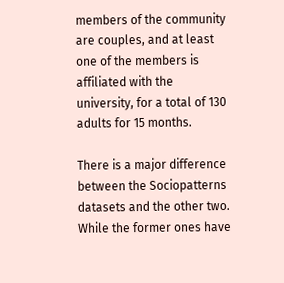members of the community are couples, and at least one of the members is affiliated with the university, for a total of 130 adults for 15 months.

There is a major difference between the Sociopatterns datasets and the other two. While the former ones have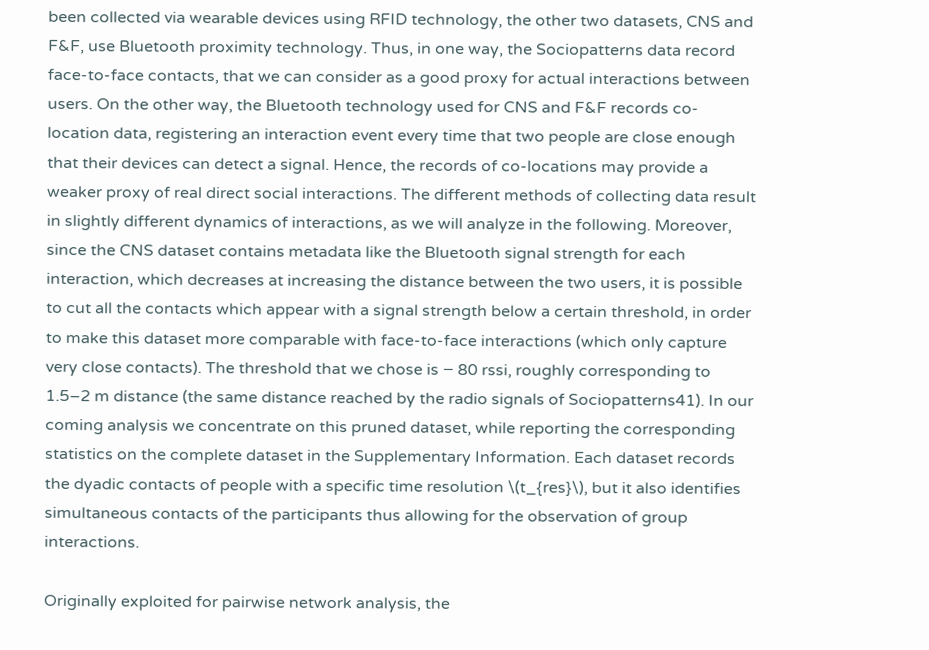been collected via wearable devices using RFID technology, the other two datasets, CNS and F&F, use Bluetooth proximity technology. Thus, in one way, the Sociopatterns data record face-to-face contacts, that we can consider as a good proxy for actual interactions between users. On the other way, the Bluetooth technology used for CNS and F&F records co-location data, registering an interaction event every time that two people are close enough that their devices can detect a signal. Hence, the records of co-locations may provide a weaker proxy of real direct social interactions. The different methods of collecting data result in slightly different dynamics of interactions, as we will analyze in the following. Moreover, since the CNS dataset contains metadata like the Bluetooth signal strength for each interaction, which decreases at increasing the distance between the two users, it is possible to cut all the contacts which appear with a signal strength below a certain threshold, in order to make this dataset more comparable with face-to-face interactions (which only capture very close contacts). The threshold that we chose is − 80 rssi, roughly corresponding to 1.5–2 m distance (the same distance reached by the radio signals of Sociopatterns41). In our coming analysis we concentrate on this pruned dataset, while reporting the corresponding statistics on the complete dataset in the Supplementary Information. Each dataset records the dyadic contacts of people with a specific time resolution \(t_{res}\), but it also identifies simultaneous contacts of the participants thus allowing for the observation of group interactions.

Originally exploited for pairwise network analysis, the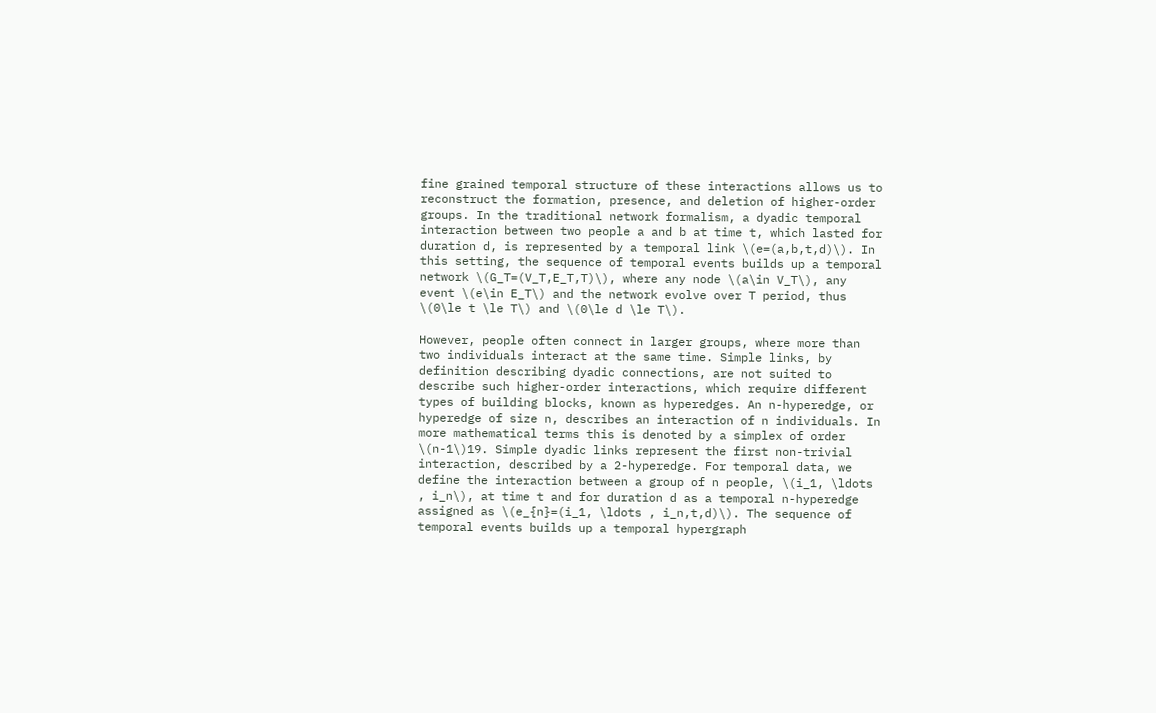fine grained temporal structure of these interactions allows us to reconstruct the formation, presence, and deletion of higher-order groups. In the traditional network formalism, a dyadic temporal interaction between two people a and b at time t, which lasted for duration d, is represented by a temporal link \(e=(a,b,t,d)\). In this setting, the sequence of temporal events builds up a temporal network \(G_T=(V_T,E_T,T)\), where any node \(a\in V_T\), any event \(e\in E_T\) and the network evolve over T period, thus \(0\le t \le T\) and \(0\le d \le T\).

However, people often connect in larger groups, where more than two individuals interact at the same time. Simple links, by definition describing dyadic connections, are not suited to describe such higher-order interactions, which require different types of building blocks, known as hyperedges. An n-hyperedge, or hyperedge of size n, describes an interaction of n individuals. In more mathematical terms this is denoted by a simplex of order \(n-1\)19. Simple dyadic links represent the first non-trivial interaction, described by a 2-hyperedge. For temporal data, we define the interaction between a group of n people, \(i_1, \ldots , i_n\), at time t and for duration d as a temporal n-hyperedge assigned as \(e_{n}=(i_1, \ldots , i_n,t,d)\). The sequence of temporal events builds up a temporal hypergraph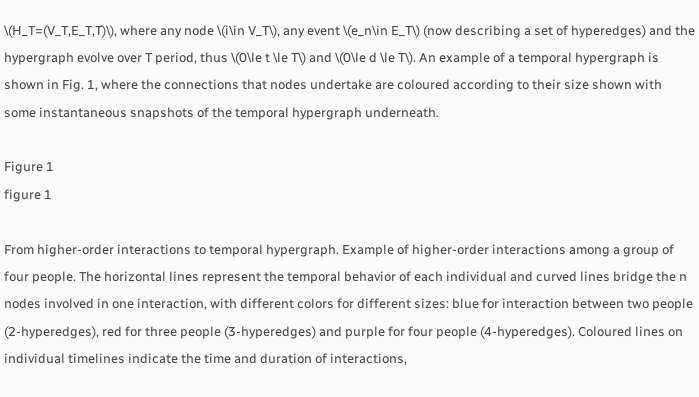\(H_T=(V_T,E_T,T)\), where any node \(i\in V_T\), any event \(e_n\in E_T\) (now describing a set of hyperedges) and the hypergraph evolve over T period, thus \(0\le t \le T\) and \(0\le d \le T\). An example of a temporal hypergraph is shown in Fig. 1, where the connections that nodes undertake are coloured according to their size shown with some instantaneous snapshots of the temporal hypergraph underneath.

Figure 1
figure 1

From higher-order interactions to temporal hypergraph. Example of higher-order interactions among a group of four people. The horizontal lines represent the temporal behavior of each individual and curved lines bridge the n nodes involved in one interaction, with different colors for different sizes: blue for interaction between two people (2-hyperedges), red for three people (3-hyperedges) and purple for four people (4-hyperedges). Coloured lines on individual timelines indicate the time and duration of interactions,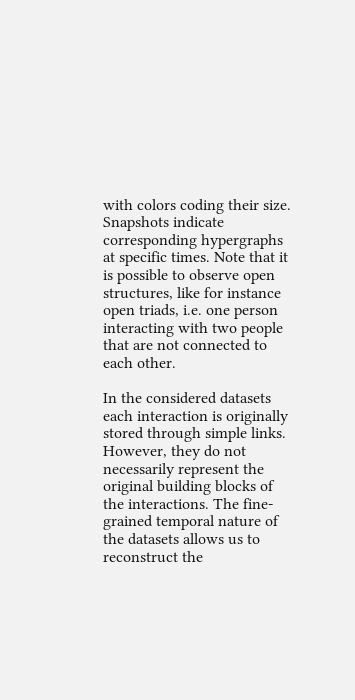with colors coding their size. Snapshots indicate corresponding hypergraphs at specific times. Note that it is possible to observe open structures, like for instance open triads, i.e. one person interacting with two people that are not connected to each other.

In the considered datasets each interaction is originally stored through simple links. However, they do not necessarily represent the original building blocks of the interactions. The fine-grained temporal nature of the datasets allows us to reconstruct the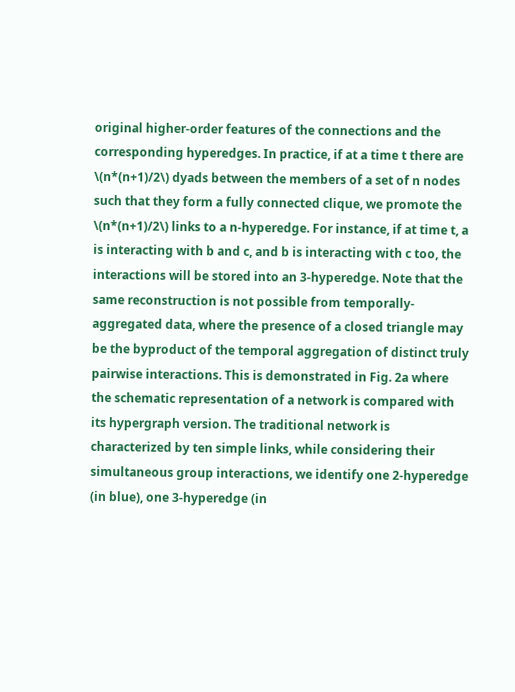original higher-order features of the connections and the corresponding hyperedges. In practice, if at a time t there are \(n*(n+1)/2\) dyads between the members of a set of n nodes such that they form a fully connected clique, we promote the \(n*(n+1)/2\) links to a n-hyperedge. For instance, if at time t, a is interacting with b and c, and b is interacting with c too, the interactions will be stored into an 3-hyperedge. Note that the same reconstruction is not possible from temporally-aggregated data, where the presence of a closed triangle may be the byproduct of the temporal aggregation of distinct truly pairwise interactions. This is demonstrated in Fig. 2a where the schematic representation of a network is compared with its hypergraph version. The traditional network is characterized by ten simple links, while considering their simultaneous group interactions, we identify one 2-hyperedge (in blue), one 3-hyperedge (in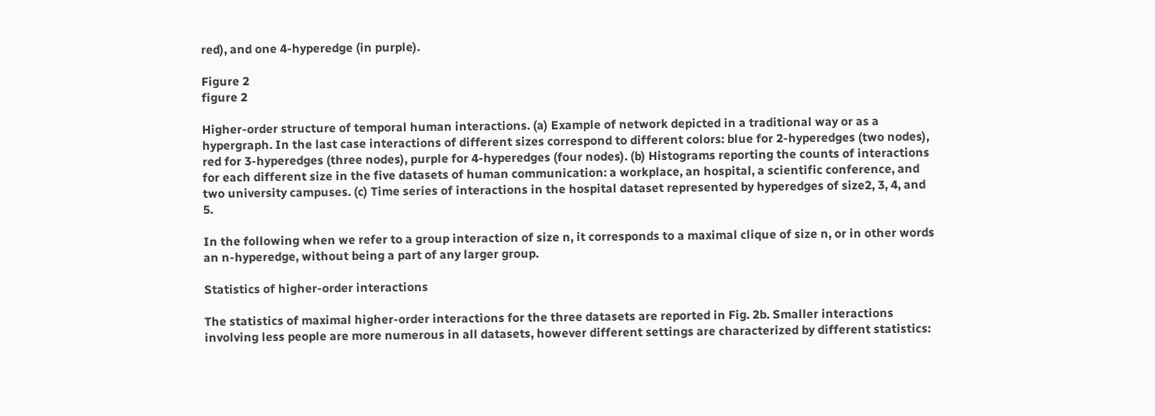red), and one 4-hyperedge (in purple).

Figure 2
figure 2

Higher-order structure of temporal human interactions. (a) Example of network depicted in a traditional way or as a hypergraph. In the last case interactions of different sizes correspond to different colors: blue for 2-hyperedges (two nodes), red for 3-hyperedges (three nodes), purple for 4-hyperedges (four nodes). (b) Histograms reporting the counts of interactions for each different size in the five datasets of human communication: a workplace, an hospital, a scientific conference, and two university campuses. (c) Time series of interactions in the hospital dataset represented by hyperedges of size2, 3, 4, and 5.

In the following when we refer to a group interaction of size n, it corresponds to a maximal clique of size n, or in other words an n-hyperedge, without being a part of any larger group.

Statistics of higher-order interactions

The statistics of maximal higher-order interactions for the three datasets are reported in Fig. 2b. Smaller interactions involving less people are more numerous in all datasets, however different settings are characterized by different statistics: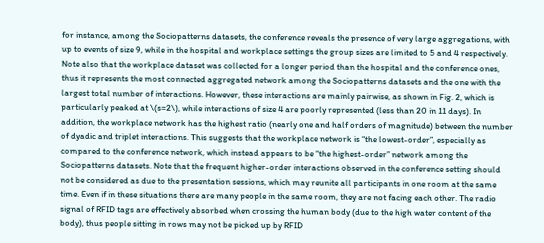for instance, among the Sociopatterns datasets, the conference reveals the presence of very large aggregations, with up to events of size 9, while in the hospital and workplace settings the group sizes are limited to 5 and 4 respectively. Note also that the workplace dataset was collected for a longer period than the hospital and the conference ones, thus it represents the most connected aggregated network among the Sociopatterns datasets and the one with the largest total number of interactions. However, these interactions are mainly pairwise, as shown in Fig. 2, which is particularly peaked at \(s=2\), while interactions of size 4 are poorly represented (less than 20 in 11 days). In addition, the workplace network has the highest ratio (nearly one and half orders of magnitude) between the number of dyadic and triplet interactions. This suggests that the workplace network is “the lowest-order”, especially as compared to the conference network, which instead appears to be “the highest-order” network among the Sociopatterns datasets. Note that the frequent higher-order interactions observed in the conference setting should not be considered as due to the presentation sessions, which may reunite all participants in one room at the same time. Even if in these situations there are many people in the same room, they are not facing each other. The radio signal of RFID tags are effectively absorbed when crossing the human body (due to the high water content of the body), thus people sitting in rows may not be picked up by RFID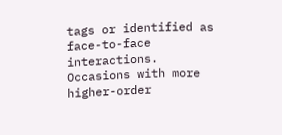tags or identified as face-to-face interactions. Occasions with more higher-order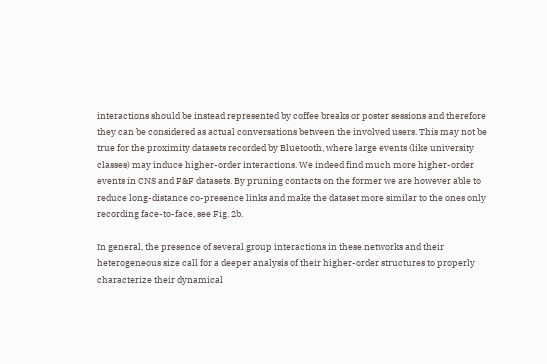interactions should be instead represented by coffee breaks or poster sessions and therefore they can be considered as actual conversations between the involved users. This may not be true for the proximity datasets recorded by Bluetooth, where large events (like university classes) may induce higher-order interactions. We indeed find much more higher-order events in CNS and F&F datasets. By pruning contacts on the former we are however able to reduce long-distance co-presence links and make the dataset more similar to the ones only recording face-to-face, see Fig. 2b.

In general, the presence of several group interactions in these networks and their heterogeneous size call for a deeper analysis of their higher-order structures to properly characterize their dynamical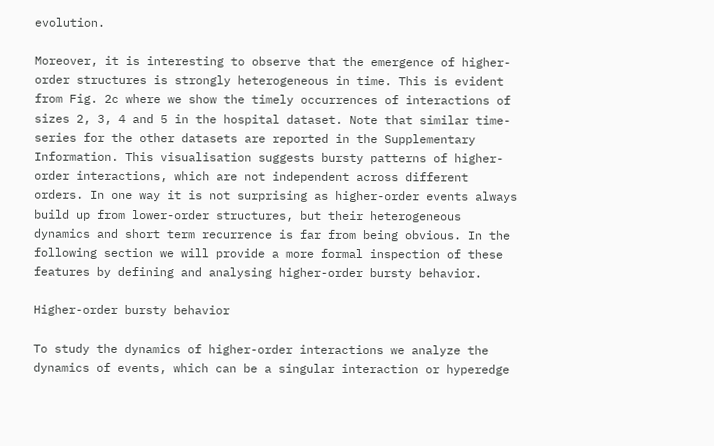evolution.

Moreover, it is interesting to observe that the emergence of higher-order structures is strongly heterogeneous in time. This is evident from Fig. 2c where we show the timely occurrences of interactions of sizes 2, 3, 4 and 5 in the hospital dataset. Note that similar time-series for the other datasets are reported in the Supplementary Information. This visualisation suggests bursty patterns of higher-order interactions, which are not independent across different orders. In one way it is not surprising as higher-order events always build up from lower-order structures, but their heterogeneous dynamics and short term recurrence is far from being obvious. In the following section we will provide a more formal inspection of these features by defining and analysing higher-order bursty behavior.

Higher-order bursty behavior

To study the dynamics of higher-order interactions we analyze the dynamics of events, which can be a singular interaction or hyperedge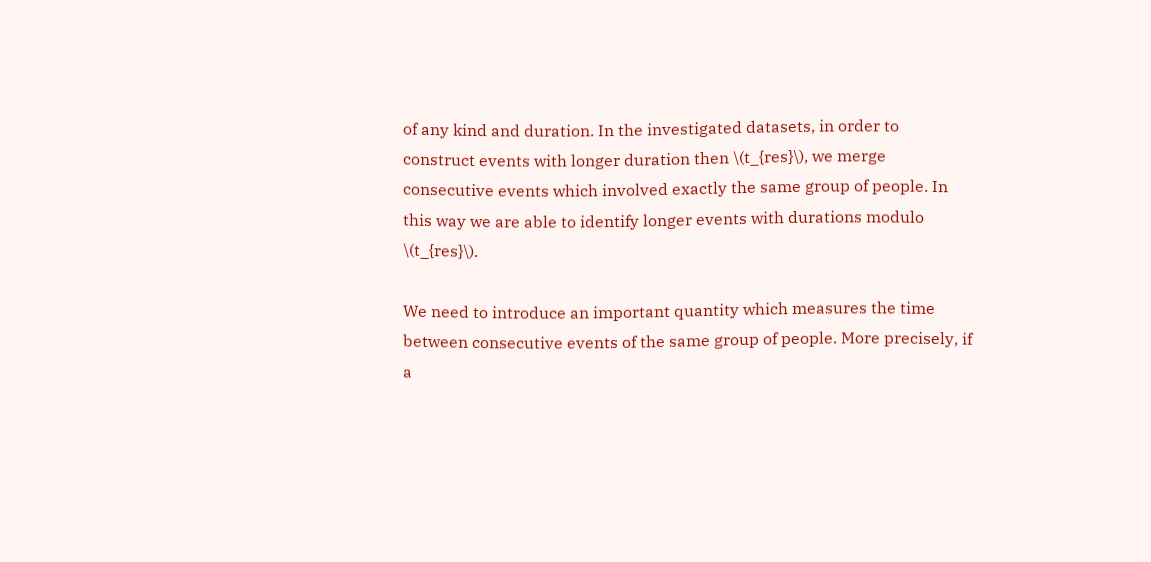of any kind and duration. In the investigated datasets, in order to construct events with longer duration then \(t_{res}\), we merge consecutive events which involved exactly the same group of people. In this way we are able to identify longer events with durations modulo \(t_{res}\).

We need to introduce an important quantity which measures the time between consecutive events of the same group of people. More precisely, if a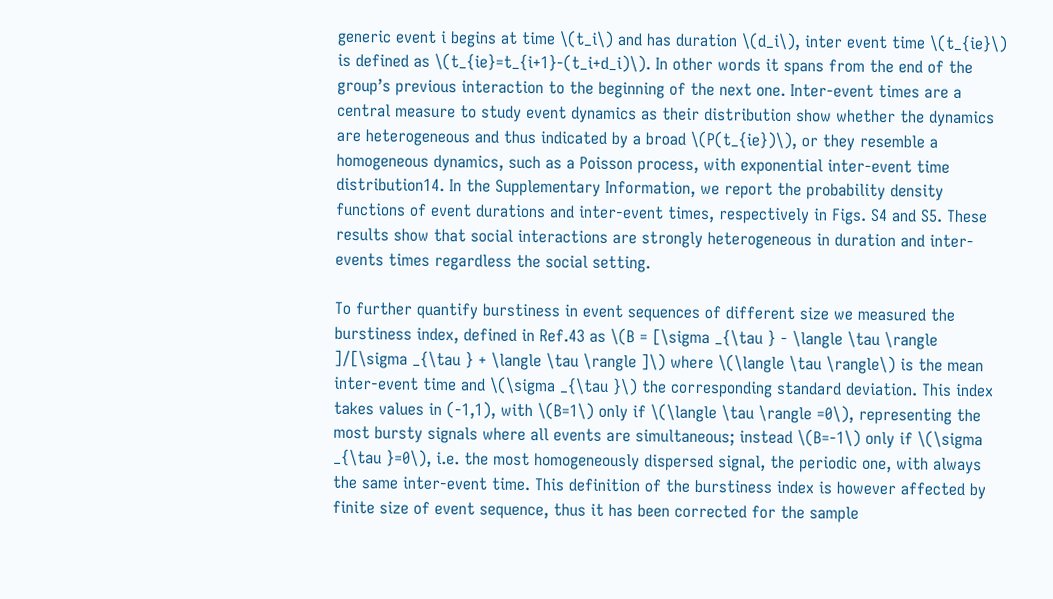generic event i begins at time \(t_i\) and has duration \(d_i\), inter event time \(t_{ie}\) is defined as \(t_{ie}=t_{i+1}-(t_i+d_i)\). In other words it spans from the end of the group’s previous interaction to the beginning of the next one. Inter-event times are a central measure to study event dynamics as their distribution show whether the dynamics are heterogeneous and thus indicated by a broad \(P(t_{ie})\), or they resemble a homogeneous dynamics, such as a Poisson process, with exponential inter-event time distribution14. In the Supplementary Information, we report the probability density functions of event durations and inter-event times, respectively in Figs. S4 and S5. These results show that social interactions are strongly heterogeneous in duration and inter-events times regardless the social setting.

To further quantify burstiness in event sequences of different size we measured the burstiness index, defined in Ref.43 as \(B = [\sigma _{\tau } - \langle \tau \rangle ]/[\sigma _{\tau } + \langle \tau \rangle ]\) where \(\langle \tau \rangle\) is the mean inter-event time and \(\sigma _{\tau }\) the corresponding standard deviation. This index takes values in (-1,1), with \(B=1\) only if \(\langle \tau \rangle =0\), representing the most bursty signals where all events are simultaneous; instead \(B=-1\) only if \(\sigma _{\tau }=0\), i.e. the most homogeneously dispersed signal, the periodic one, with always the same inter-event time. This definition of the burstiness index is however affected by finite size of event sequence, thus it has been corrected for the sample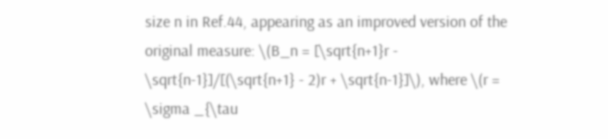size n in Ref.44, appearing as an improved version of the original measure: \(B_n = [\sqrt{n+1}r - \sqrt{n-1}]/[(\sqrt{n+1} - 2)r + \sqrt{n-1}]\), where \(r = \sigma _{\tau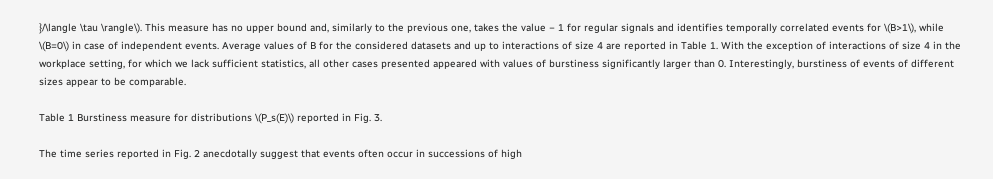}/\langle \tau \rangle\). This measure has no upper bound and, similarly to the previous one, takes the value − 1 for regular signals and identifies temporally correlated events for \(B>1\), while \(B=0\) in case of independent events. Average values of B for the considered datasets and up to interactions of size 4 are reported in Table 1. With the exception of interactions of size 4 in the workplace setting, for which we lack sufficient statistics, all other cases presented appeared with values of burstiness significantly larger than 0. Interestingly, burstiness of events of different sizes appear to be comparable.

Table 1 Burstiness measure for distributions \(P_s(E)\) reported in Fig. 3.

The time series reported in Fig. 2 anecdotally suggest that events often occur in successions of high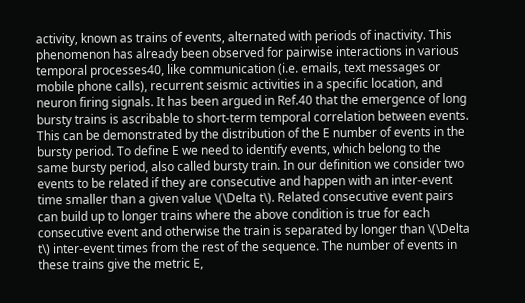activity, known as trains of events, alternated with periods of inactivity. This phenomenon has already been observed for pairwise interactions in various temporal processes40, like communication (i.e. emails, text messages or mobile phone calls), recurrent seismic activities in a specific location, and neuron firing signals. It has been argued in Ref.40 that the emergence of long bursty trains is ascribable to short-term temporal correlation between events. This can be demonstrated by the distribution of the E number of events in the bursty period. To define E we need to identify events, which belong to the same bursty period, also called bursty train. In our definition we consider two events to be related if they are consecutive and happen with an inter-event time smaller than a given value \(\Delta t\). Related consecutive event pairs can build up to longer trains where the above condition is true for each consecutive event and otherwise the train is separated by longer than \(\Delta t\) inter-event times from the rest of the sequence. The number of events in these trains give the metric E,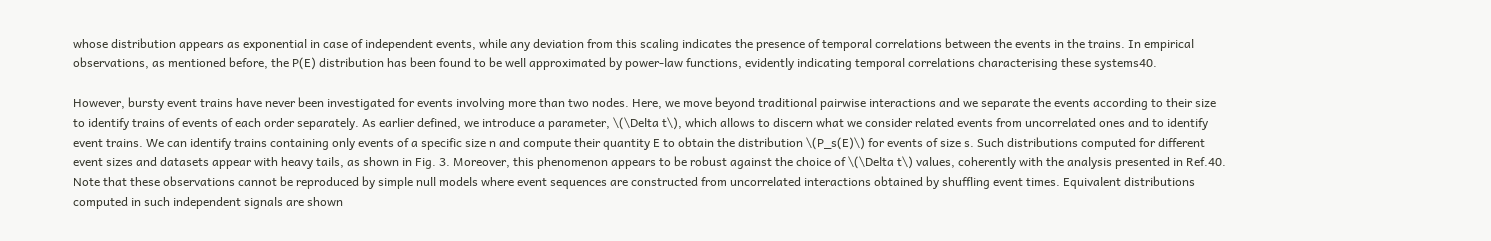whose distribution appears as exponential in case of independent events, while any deviation from this scaling indicates the presence of temporal correlations between the events in the trains. In empirical observations, as mentioned before, the P(E) distribution has been found to be well approximated by power-law functions, evidently indicating temporal correlations characterising these systems40.

However, bursty event trains have never been investigated for events involving more than two nodes. Here, we move beyond traditional pairwise interactions and we separate the events according to their size to identify trains of events of each order separately. As earlier defined, we introduce a parameter, \(\Delta t\), which allows to discern what we consider related events from uncorrelated ones and to identify event trains. We can identify trains containing only events of a specific size n and compute their quantity E to obtain the distribution \(P_s(E)\) for events of size s. Such distributions computed for different event sizes and datasets appear with heavy tails, as shown in Fig. 3. Moreover, this phenomenon appears to be robust against the choice of \(\Delta t\) values, coherently with the analysis presented in Ref.40. Note that these observations cannot be reproduced by simple null models where event sequences are constructed from uncorrelated interactions obtained by shuffling event times. Equivalent distributions computed in such independent signals are shown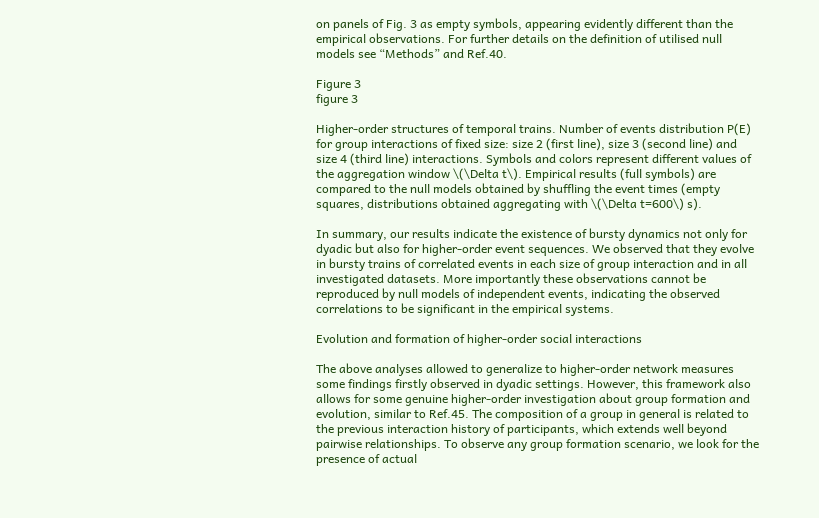on panels of Fig. 3 as empty symbols, appearing evidently different than the empirical observations. For further details on the definition of utilised null models see “Methods” and Ref.40.

Figure 3
figure 3

Higher-order structures of temporal trains. Number of events distribution P(E) for group interactions of fixed size: size 2 (first line), size 3 (second line) and size 4 (third line) interactions. Symbols and colors represent different values of the aggregation window \(\Delta t\). Empirical results (full symbols) are compared to the null models obtained by shuffling the event times (empty squares, distributions obtained aggregating with \(\Delta t=600\) s).

In summary, our results indicate the existence of bursty dynamics not only for dyadic but also for higher-order event sequences. We observed that they evolve in bursty trains of correlated events in each size of group interaction and in all investigated datasets. More importantly these observations cannot be reproduced by null models of independent events, indicating the observed correlations to be significant in the empirical systems.

Evolution and formation of higher-order social interactions

The above analyses allowed to generalize to higher-order network measures some findings firstly observed in dyadic settings. However, this framework also allows for some genuine higher-order investigation about group formation and evolution, similar to Ref.45. The composition of a group in general is related to the previous interaction history of participants, which extends well beyond pairwise relationships. To observe any group formation scenario, we look for the presence of actual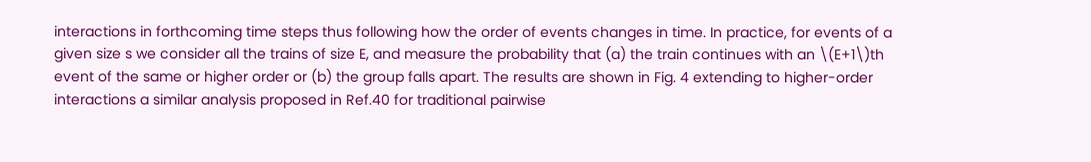interactions in forthcoming time steps thus following how the order of events changes in time. In practice, for events of a given size s we consider all the trains of size E, and measure the probability that (a) the train continues with an \(E+1\)th event of the same or higher order or (b) the group falls apart. The results are shown in Fig. 4 extending to higher-order interactions a similar analysis proposed in Ref.40 for traditional pairwise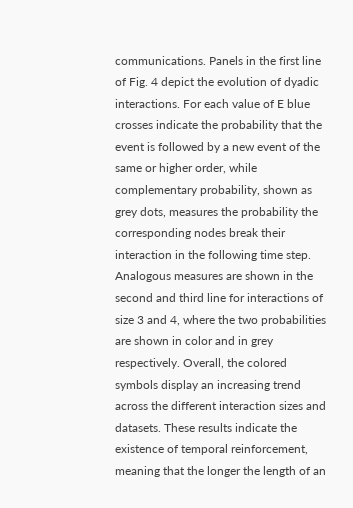communications. Panels in the first line of Fig. 4 depict the evolution of dyadic interactions. For each value of E blue crosses indicate the probability that the event is followed by a new event of the same or higher order, while complementary probability, shown as grey dots, measures the probability the corresponding nodes break their interaction in the following time step. Analogous measures are shown in the second and third line for interactions of size 3 and 4, where the two probabilities are shown in color and in grey respectively. Overall, the colored symbols display an increasing trend across the different interaction sizes and datasets. These results indicate the existence of temporal reinforcement, meaning that the longer the length of an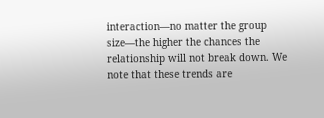interaction—no matter the group size—the higher the chances the relationship will not break down. We note that these trends are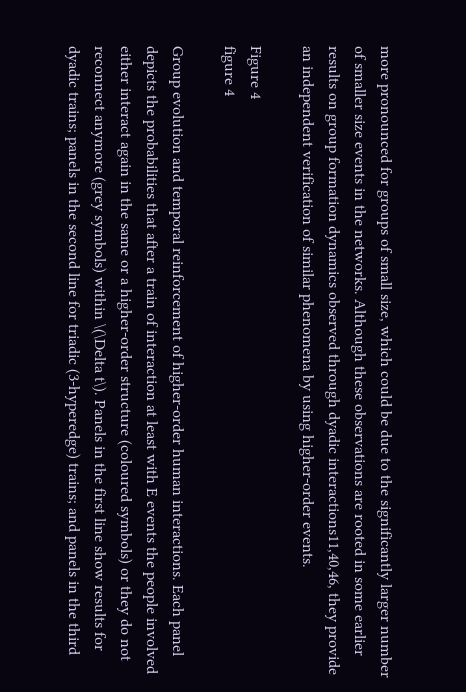more pronounced for groups of small size, which could be due to the significantly larger number of smaller size events in the networks. Although these observations are rooted in some earlier results on group formation dynamics observed through dyadic interactions11,40,46, they provide an independent verification of similar phenomena by using higher-order events.

Figure 4
figure 4

Group evolution and temporal reinforcement of higher-order human interactions. Each panel depicts the probabilities that after a train of interaction at least with E events the people involved either interact again in the same or a higher-order structure (coloured symbols) or they do not reconnect anymore (grey symbols) within \(\Delta t\). Panels in the first line show results for dyadic trains; panels in the second line for triadic (3-hyperedge) trains; and panels in the third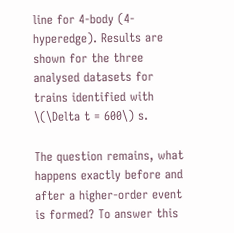line for 4-body (4-hyperedge). Results are shown for the three analysed datasets for trains identified with \(\Delta t = 600\) s.

The question remains, what happens exactly before and after a higher-order event is formed? To answer this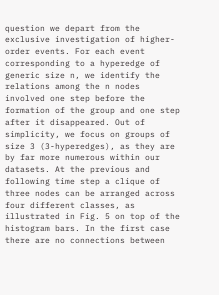question we depart from the exclusive investigation of higher-order events. For each event corresponding to a hyperedge of generic size n, we identify the relations among the n nodes involved one step before the formation of the group and one step after it disappeared. Out of simplicity, we focus on groups of size 3 (3-hyperedges), as they are by far more numerous within our datasets. At the previous and following time step a clique of three nodes can be arranged across four different classes, as illustrated in Fig. 5 on top of the histogram bars. In the first case there are no connections between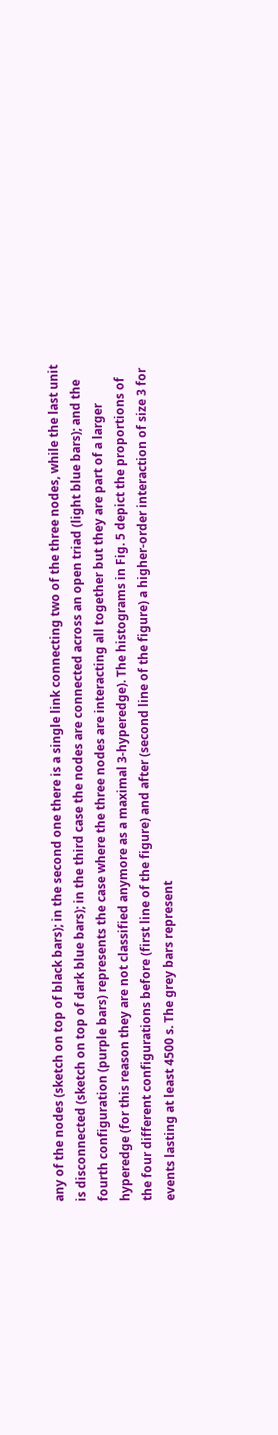any of the nodes (sketch on top of black bars); in the second one there is a single link connecting two of the three nodes, while the last unit is disconnected (sketch on top of dark blue bars); in the third case the nodes are connected across an open triad (light blue bars); and the fourth configuration (purple bars) represents the case where the three nodes are interacting all together but they are part of a larger hyperedge (for this reason they are not classified anymore as a maximal 3-hyperedge). The histograms in Fig. 5 depict the proportions of the four different configurations before (first line of the figure) and after (second line of the figure) a higher-order interaction of size 3 for events lasting at least 4500 s. The grey bars represent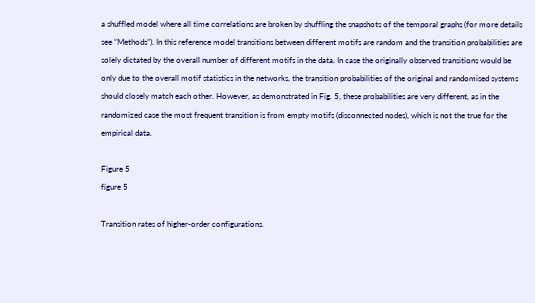a shuffled model where all time correlations are broken by shuffling the snapshots of the temporal graphs (for more details see “Methods”). In this reference model transitions between different motifs are random and the transition probabilities are solely dictated by the overall number of different motifs in the data. In case the originally observed transitions would be only due to the overall motif statistics in the networks, the transition probabilities of the original and randomised systems should closely match each other. However, as demonstrated in Fig. 5, these probabilities are very different, as in the randomized case the most frequent transition is from empty motifs (disconnected nodes), which is not the true for the empirical data.

Figure 5
figure 5

Transition rates of higher-order configurations.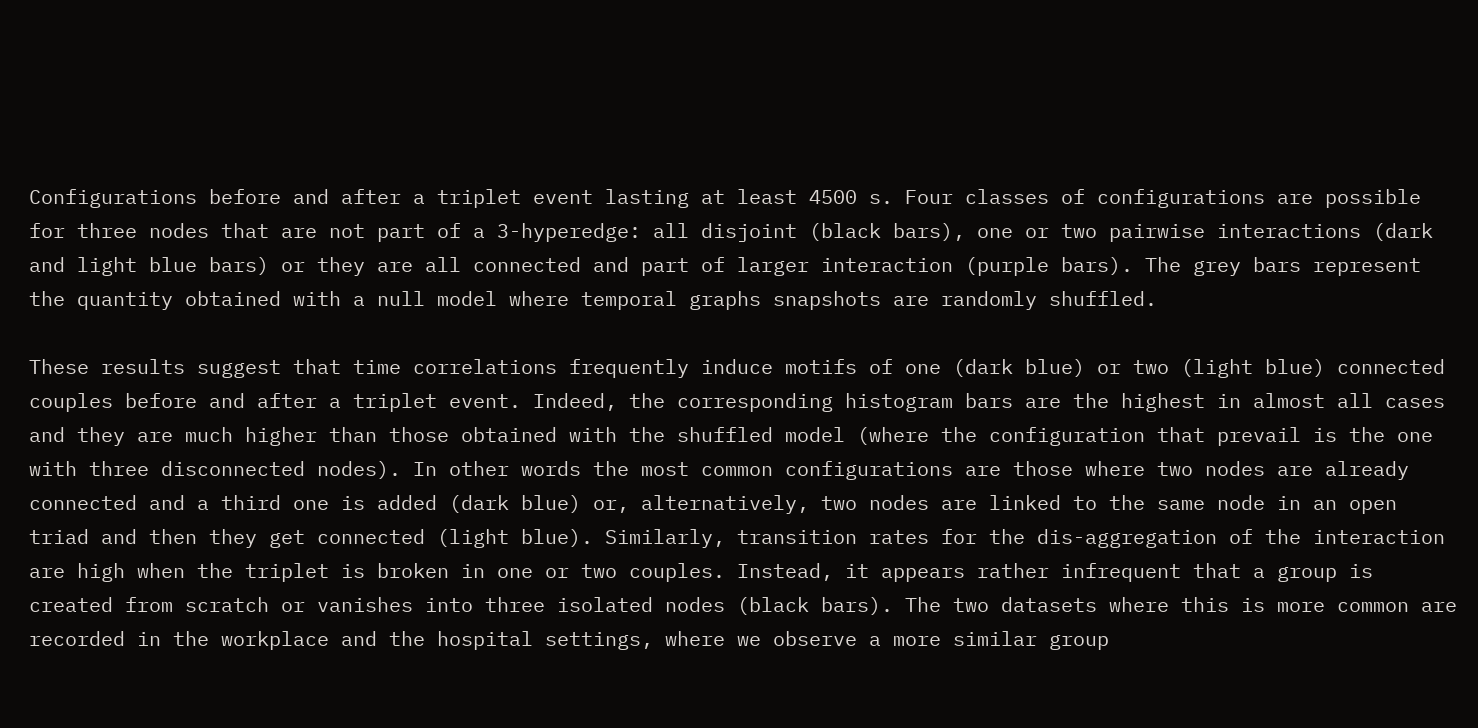Configurations before and after a triplet event lasting at least 4500 s. Four classes of configurations are possible for three nodes that are not part of a 3-hyperedge: all disjoint (black bars), one or two pairwise interactions (dark and light blue bars) or they are all connected and part of larger interaction (purple bars). The grey bars represent the quantity obtained with a null model where temporal graphs snapshots are randomly shuffled.

These results suggest that time correlations frequently induce motifs of one (dark blue) or two (light blue) connected couples before and after a triplet event. Indeed, the corresponding histogram bars are the highest in almost all cases and they are much higher than those obtained with the shuffled model (where the configuration that prevail is the one with three disconnected nodes). In other words the most common configurations are those where two nodes are already connected and a third one is added (dark blue) or, alternatively, two nodes are linked to the same node in an open triad and then they get connected (light blue). Similarly, transition rates for the dis-aggregation of the interaction are high when the triplet is broken in one or two couples. Instead, it appears rather infrequent that a group is created from scratch or vanishes into three isolated nodes (black bars). The two datasets where this is more common are recorded in the workplace and the hospital settings, where we observe a more similar group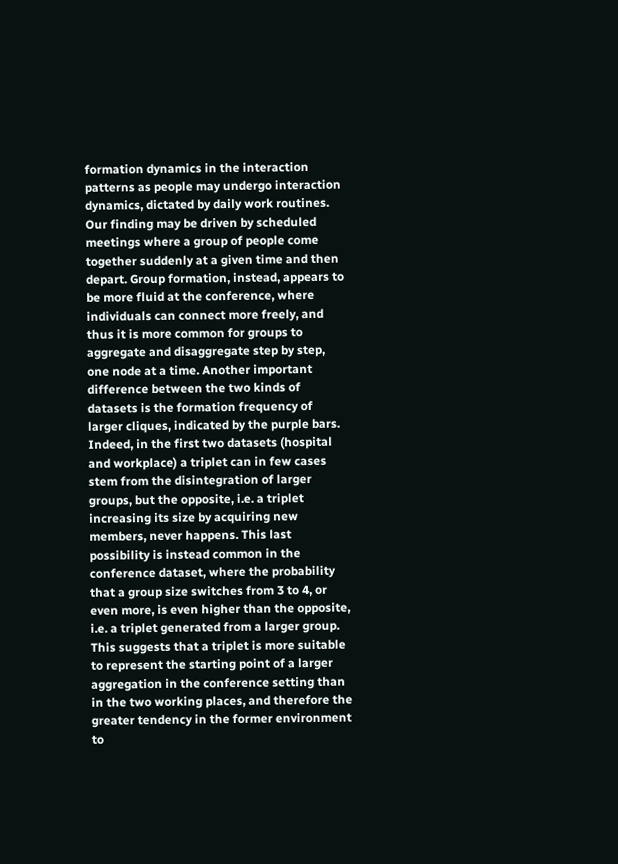formation dynamics in the interaction patterns as people may undergo interaction dynamics, dictated by daily work routines. Our finding may be driven by scheduled meetings where a group of people come together suddenly at a given time and then depart. Group formation, instead, appears to be more fluid at the conference, where individuals can connect more freely, and thus it is more common for groups to aggregate and disaggregate step by step, one node at a time. Another important difference between the two kinds of datasets is the formation frequency of larger cliques, indicated by the purple bars. Indeed, in the first two datasets (hospital and workplace) a triplet can in few cases stem from the disintegration of larger groups, but the opposite, i.e. a triplet increasing its size by acquiring new members, never happens. This last possibility is instead common in the conference dataset, where the probability that a group size switches from 3 to 4, or even more, is even higher than the opposite, i.e. a triplet generated from a larger group. This suggests that a triplet is more suitable to represent the starting point of a larger aggregation in the conference setting than in the two working places, and therefore the greater tendency in the former environment to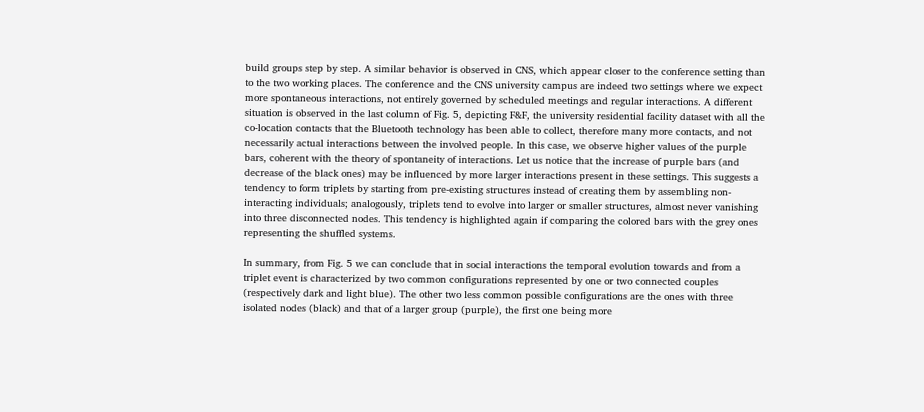build groups step by step. A similar behavior is observed in CNS, which appear closer to the conference setting than to the two working places. The conference and the CNS university campus are indeed two settings where we expect more spontaneous interactions, not entirely governed by scheduled meetings and regular interactions. A different situation is observed in the last column of Fig. 5, depicting F&F, the university residential facility dataset with all the co-location contacts that the Bluetooth technology has been able to collect, therefore many more contacts, and not necessarily actual interactions between the involved people. In this case, we observe higher values of the purple bars, coherent with the theory of spontaneity of interactions. Let us notice that the increase of purple bars (and decrease of the black ones) may be influenced by more larger interactions present in these settings. This suggests a tendency to form triplets by starting from pre-existing structures instead of creating them by assembling non-interacting individuals; analogously, triplets tend to evolve into larger or smaller structures, almost never vanishing into three disconnected nodes. This tendency is highlighted again if comparing the colored bars with the grey ones representing the shuffled systems.

In summary, from Fig. 5 we can conclude that in social interactions the temporal evolution towards and from a triplet event is characterized by two common configurations represented by one or two connected couples (respectively dark and light blue). The other two less common possible configurations are the ones with three isolated nodes (black) and that of a larger group (purple), the first one being more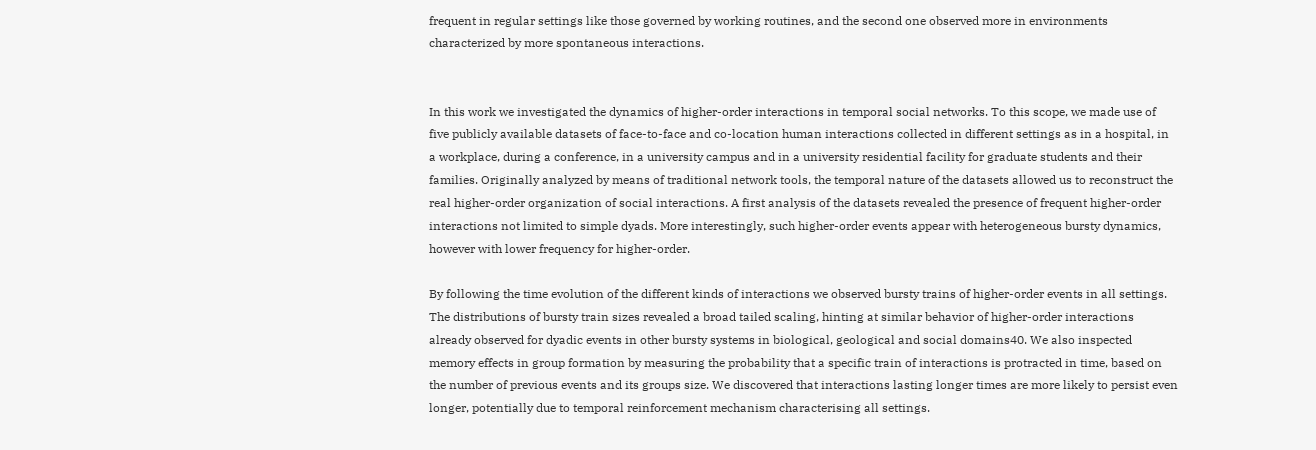frequent in regular settings like those governed by working routines, and the second one observed more in environments characterized by more spontaneous interactions.


In this work we investigated the dynamics of higher-order interactions in temporal social networks. To this scope, we made use of five publicly available datasets of face-to-face and co-location human interactions collected in different settings as in a hospital, in a workplace, during a conference, in a university campus and in a university residential facility for graduate students and their families. Originally analyzed by means of traditional network tools, the temporal nature of the datasets allowed us to reconstruct the real higher-order organization of social interactions. A first analysis of the datasets revealed the presence of frequent higher-order interactions not limited to simple dyads. More interestingly, such higher-order events appear with heterogeneous bursty dynamics, however with lower frequency for higher-order.

By following the time evolution of the different kinds of interactions we observed bursty trains of higher-order events in all settings. The distributions of bursty train sizes revealed a broad tailed scaling, hinting at similar behavior of higher-order interactions already observed for dyadic events in other bursty systems in biological, geological and social domains40. We also inspected memory effects in group formation by measuring the probability that a specific train of interactions is protracted in time, based on the number of previous events and its groups size. We discovered that interactions lasting longer times are more likely to persist even longer, potentially due to temporal reinforcement mechanism characterising all settings.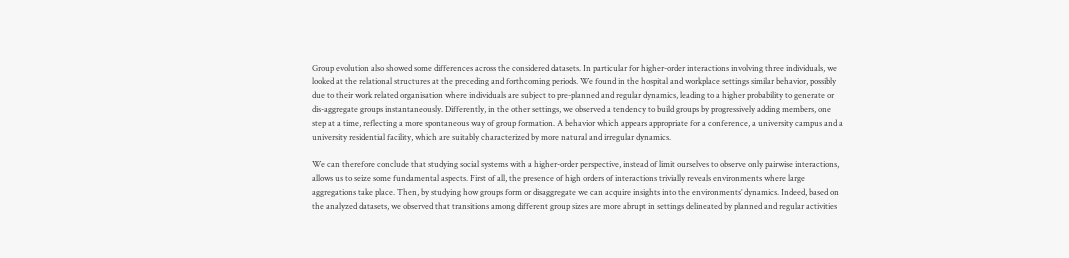Group evolution also showed some differences across the considered datasets. In particular for higher-order interactions involving three individuals, we looked at the relational structures at the preceding and forthcoming periods. We found in the hospital and workplace settings similar behavior, possibly due to their work related organisation where individuals are subject to pre-planned and regular dynamics, leading to a higher probability to generate or dis-aggregate groups instantaneously. Differently, in the other settings, we observed a tendency to build groups by progressively adding members, one step at a time, reflecting a more spontaneous way of group formation. A behavior which appears appropriate for a conference, a university campus and a university residential facility, which are suitably characterized by more natural and irregular dynamics.

We can therefore conclude that studying social systems with a higher-order perspective, instead of limit ourselves to observe only pairwise interactions, allows us to seize some fundamental aspects. First of all, the presence of high orders of interactions trivially reveals environments where large aggregations take place. Then, by studying how groups form or disaggregate we can acquire insights into the environments’ dynamics. Indeed, based on the analyzed datasets, we observed that transitions among different group sizes are more abrupt in settings delineated by planned and regular activities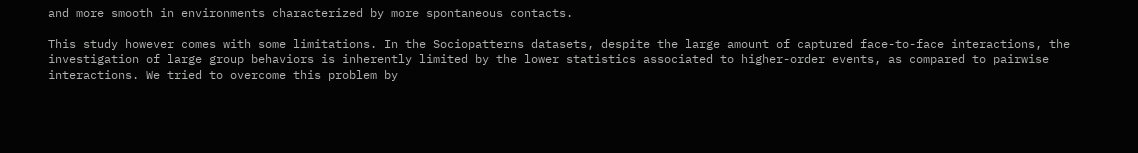and more smooth in environments characterized by more spontaneous contacts.

This study however comes with some limitations. In the Sociopatterns datasets, despite the large amount of captured face-to-face interactions, the investigation of large group behaviors is inherently limited by the lower statistics associated to higher-order events, as compared to pairwise interactions. We tried to overcome this problem by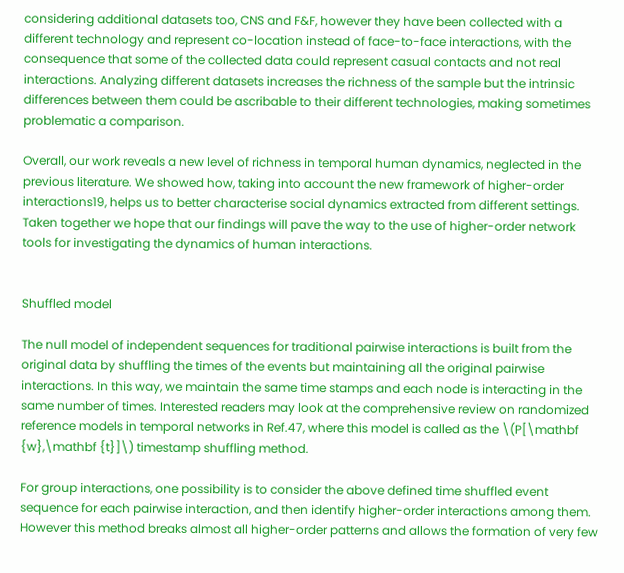considering additional datasets too, CNS and F&F, however they have been collected with a different technology and represent co-location instead of face-to-face interactions, with the consequence that some of the collected data could represent casual contacts and not real interactions. Analyzing different datasets increases the richness of the sample but the intrinsic differences between them could be ascribable to their different technologies, making sometimes problematic a comparison.

Overall, our work reveals a new level of richness in temporal human dynamics, neglected in the previous literature. We showed how, taking into account the new framework of higher-order interactions19, helps us to better characterise social dynamics extracted from different settings. Taken together we hope that our findings will pave the way to the use of higher-order network tools for investigating the dynamics of human interactions.


Shuffled model

The null model of independent sequences for traditional pairwise interactions is built from the original data by shuffling the times of the events but maintaining all the original pairwise interactions. In this way, we maintain the same time stamps and each node is interacting in the same number of times. Interested readers may look at the comprehensive review on randomized reference models in temporal networks in Ref.47, where this model is called as the \(P[\mathbf {w},\mathbf {t}]\) timestamp shuffling method.

For group interactions, one possibility is to consider the above defined time shuffled event sequence for each pairwise interaction, and then identify higher-order interactions among them. However this method breaks almost all higher-order patterns and allows the formation of very few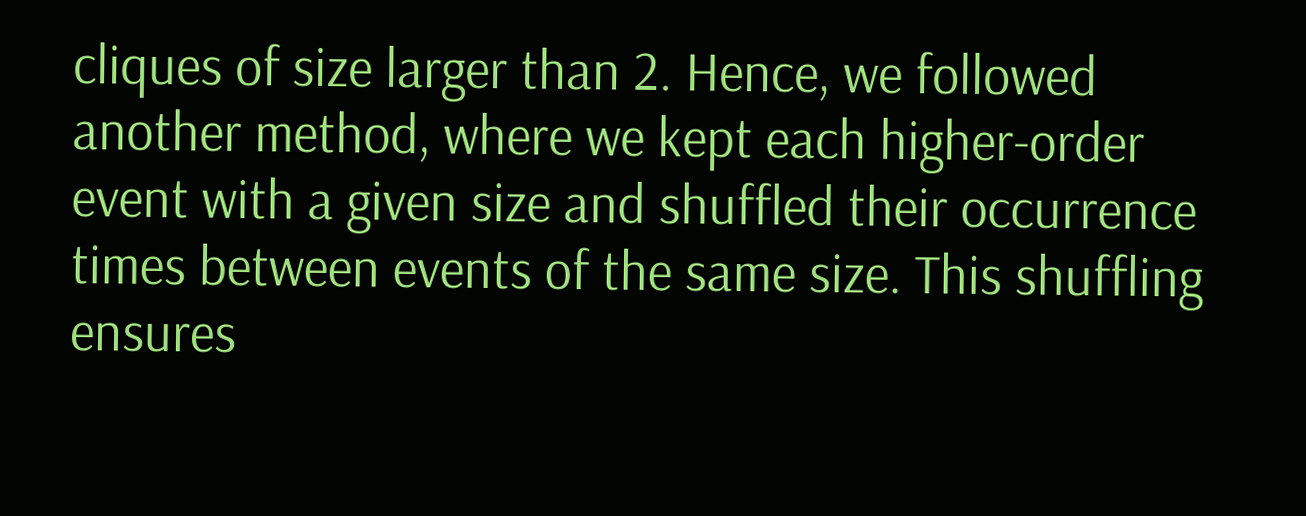cliques of size larger than 2. Hence, we followed another method, where we kept each higher-order event with a given size and shuffled their occurrence times between events of the same size. This shuffling ensures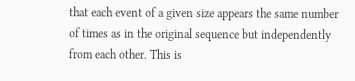that each event of a given size appears the same number of times as in the original sequence but independently from each other. This is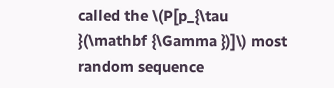called the \(P[p_{\tau }(\mathbf {\Gamma })]\) most random sequence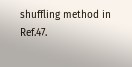shuffling method in Ref.47.